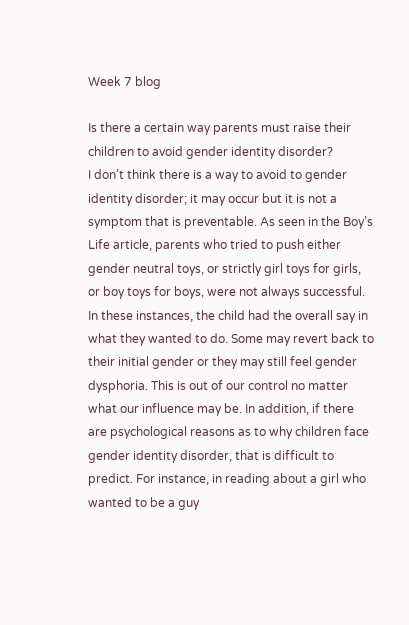Week 7 blog

Is there a certain way parents must raise their children to avoid gender identity disorder?
I don’t think there is a way to avoid to gender identity disorder; it may occur but it is not a symptom that is preventable. As seen in the Boy’s Life article, parents who tried to push either gender neutral toys, or strictly girl toys for girls, or boy toys for boys, were not always successful. In these instances, the child had the overall say in what they wanted to do. Some may revert back to their initial gender or they may still feel gender dysphoria. This is out of our control no matter what our influence may be. In addition, if there are psychological reasons as to why children face gender identity disorder, that is difficult to predict. For instance, in reading about a girl who wanted to be a guy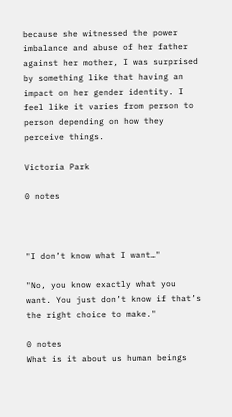because she witnessed the power imbalance and abuse of her father against her mother, I was surprised by something like that having an impact on her gender identity. I feel like it varies from person to person depending on how they perceive things.

Victoria Park

0 notes



"I don’t know what I want…"

"No, you know exactly what you want. You just don’t know if that’s the right choice to make."

0 notes
What is it about us human beings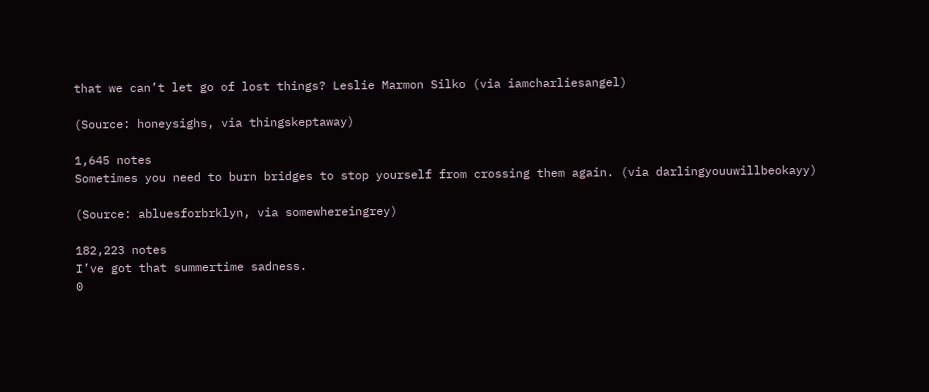that we can’t let go of lost things? Leslie Marmon Silko (via iamcharliesangel)

(Source: honeysighs, via thingskeptaway)

1,645 notes
Sometimes you need to burn bridges to stop yourself from crossing them again. (via darlingyouuwillbeokayy)

(Source: abluesforbrklyn, via somewhereingrey)

182,223 notes
I’ve got that summertime sadness.
0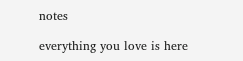notes

everything you love is here